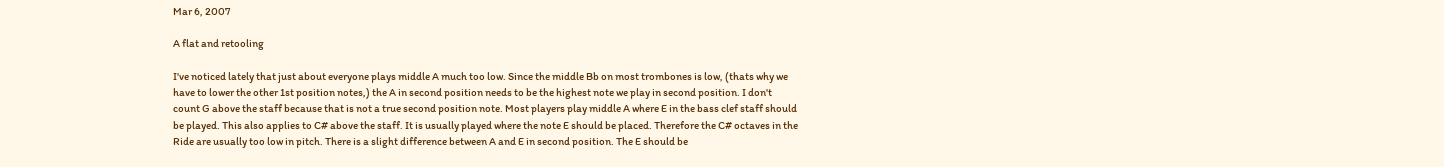Mar 6, 2007

A flat and retooling

I've noticed lately that just about everyone plays middle A much too low. Since the middle Bb on most trombones is low, (thats why we have to lower the other 1st position notes,) the A in second position needs to be the highest note we play in second position. I don't count G above the staff because that is not a true second position note. Most players play middle A where E in the bass clef staff should be played. This also applies to C# above the staff. It is usually played where the note E should be placed. Therefore the C# octaves in the Ride are usually too low in pitch. There is a slight difference between A and E in second position. The E should be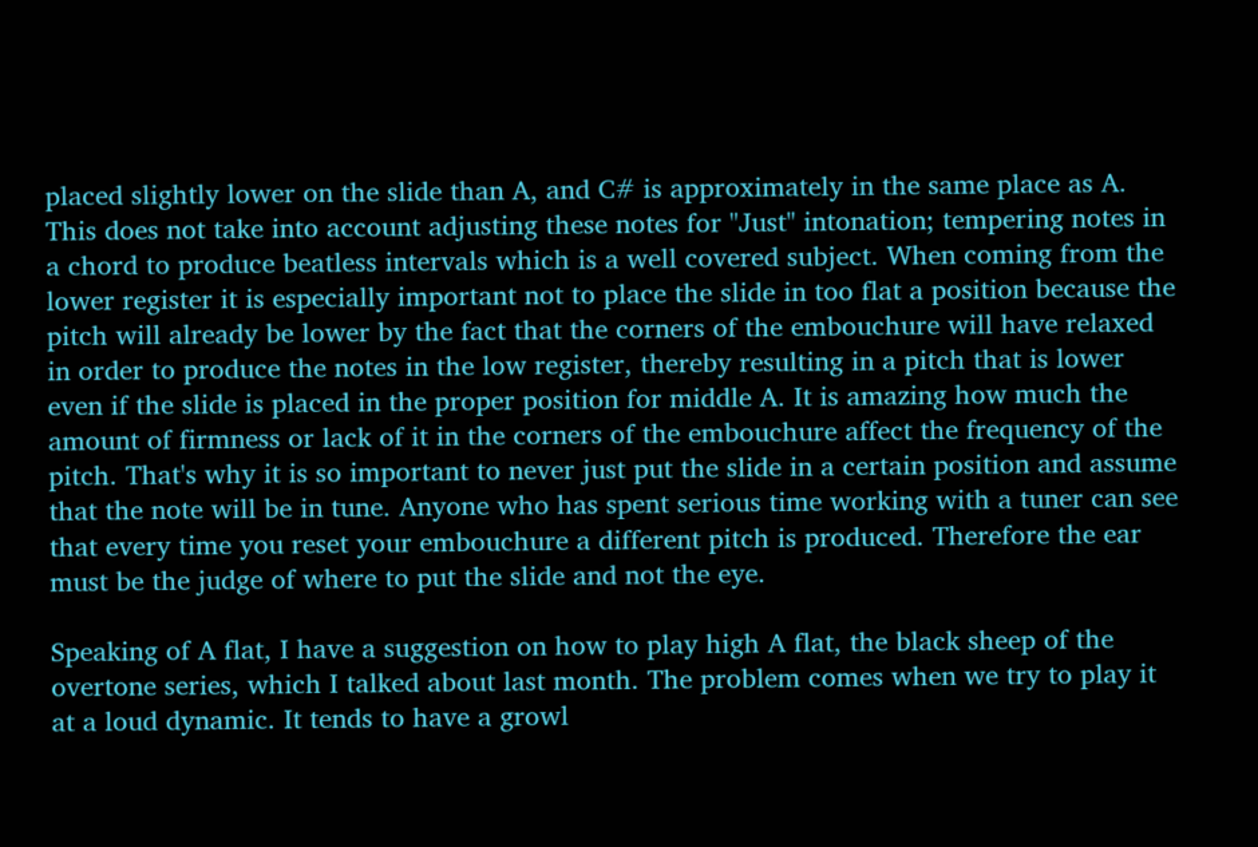placed slightly lower on the slide than A, and C# is approximately in the same place as A. This does not take into account adjusting these notes for "Just" intonation; tempering notes in a chord to produce beatless intervals which is a well covered subject. When coming from the lower register it is especially important not to place the slide in too flat a position because the pitch will already be lower by the fact that the corners of the embouchure will have relaxed in order to produce the notes in the low register, thereby resulting in a pitch that is lower even if the slide is placed in the proper position for middle A. It is amazing how much the amount of firmness or lack of it in the corners of the embouchure affect the frequency of the pitch. That's why it is so important to never just put the slide in a certain position and assume that the note will be in tune. Anyone who has spent serious time working with a tuner can see that every time you reset your embouchure a different pitch is produced. Therefore the ear must be the judge of where to put the slide and not the eye.

Speaking of A flat, I have a suggestion on how to play high A flat, the black sheep of the overtone series, which I talked about last month. The problem comes when we try to play it at a loud dynamic. It tends to have a growl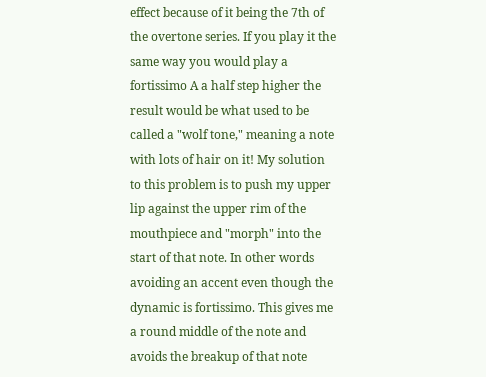effect because of it being the 7th of the overtone series. If you play it the same way you would play a fortissimo A a half step higher the result would be what used to be called a "wolf tone," meaning a note with lots of hair on it! My solution to this problem is to push my upper lip against the upper rim of the mouthpiece and "morph" into the start of that note. In other words avoiding an accent even though the dynamic is fortissimo. This gives me a round middle of the note and avoids the breakup of that note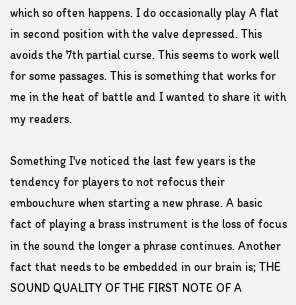which so often happens. I do occasionally play A flat in second position with the valve depressed. This avoids the 7th partial curse. This seems to work well for some passages. This is something that works for me in the heat of battle and I wanted to share it with my readers.

Something I've noticed the last few years is the tendency for players to not refocus their embouchure when starting a new phrase. A basic fact of playing a brass instrument is the loss of focus in the sound the longer a phrase continues. Another fact that needs to be embedded in our brain is; THE SOUND QUALITY OF THE FIRST NOTE OF A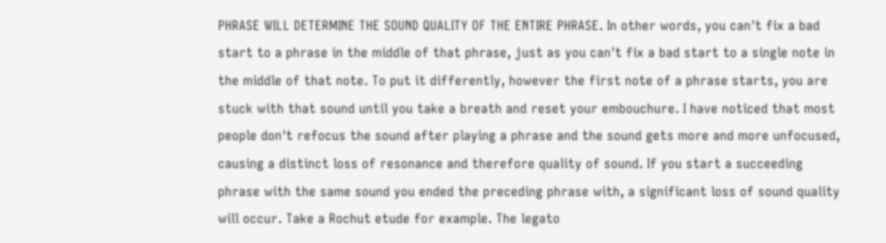PHRASE WILL DETERMINE THE SOUND QUALITY OF THE ENTIRE PHRASE. In other words, you can't fix a bad start to a phrase in the middle of that phrase, just as you can't fix a bad start to a single note in the middle of that note. To put it differently, however the first note of a phrase starts, you are stuck with that sound until you take a breath and reset your embouchure. I have noticed that most people don't refocus the sound after playing a phrase and the sound gets more and more unfocused, causing a distinct loss of resonance and therefore quality of sound. If you start a succeeding phrase with the same sound you ended the preceding phrase with, a significant loss of sound quality will occur. Take a Rochut etude for example. The legato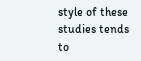style of these studies tends to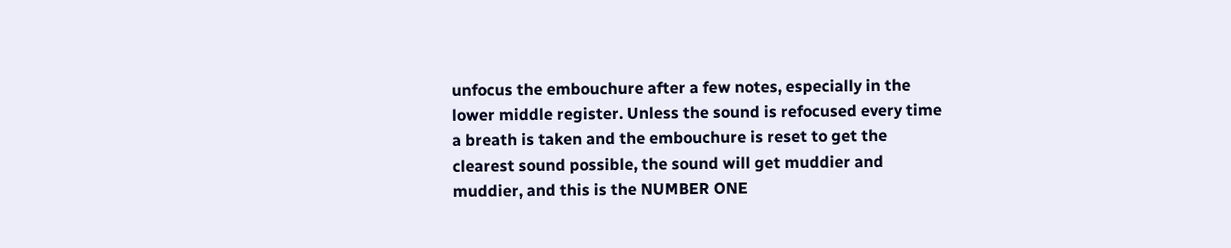unfocus the embouchure after a few notes, especially in the lower middle register. Unless the sound is refocused every time a breath is taken and the embouchure is reset to get the clearest sound possible, the sound will get muddier and muddier, and this is the NUMBER ONE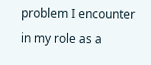problem I encounter in my role as a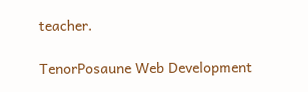teacher.

TenorPosaune Web Development